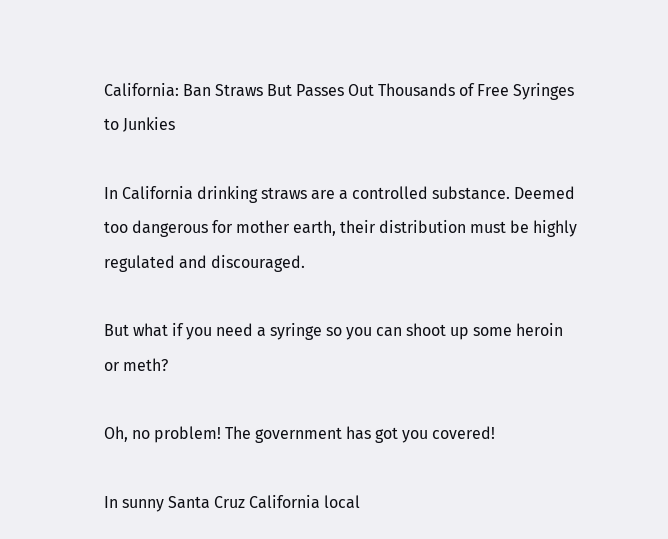California: Ban Straws But Passes Out Thousands of Free Syringes to Junkies

In California drinking straws are a controlled substance. Deemed too dangerous for mother earth, their distribution must be highly regulated and discouraged.

But what if you need a syringe so you can shoot up some heroin or meth?

Oh, no problem! The government has got you covered!

In sunny Santa Cruz California local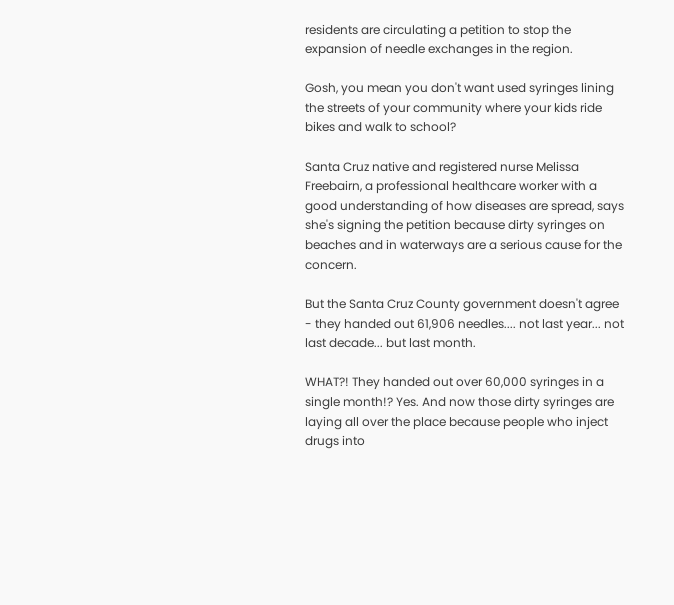residents are circulating a petition to stop the expansion of needle exchanges in the region.

Gosh, you mean you don't want used syringes lining the streets of your community where your kids ride bikes and walk to school?

Santa Cruz native and registered nurse Melissa Freebairn, a professional healthcare worker with a good understanding of how diseases are spread, says she's signing the petition because dirty syringes on beaches and in waterways are a serious cause for the concern.

But the Santa Cruz County government doesn't agree - they handed out 61,906 needles.... not last year... not last decade... but last month.

WHAT?! They handed out over 60,000 syringes in a single month!? Yes. And now those dirty syringes are laying all over the place because people who inject drugs into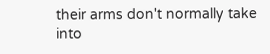their arms don't normally take into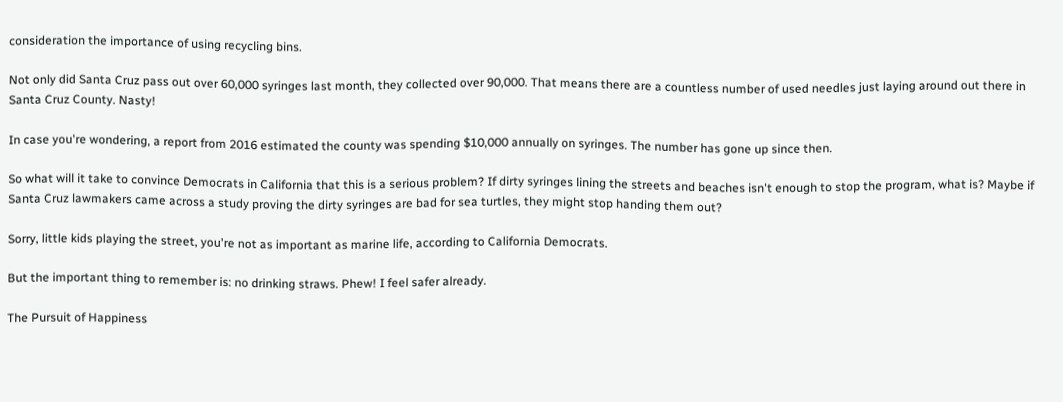consideration the importance of using recycling bins.

Not only did Santa Cruz pass out over 60,000 syringes last month, they collected over 90,000. That means there are a countless number of used needles just laying around out there in Santa Cruz County. Nasty!

In case you're wondering, a report from 2016 estimated the county was spending $10,000 annually on syringes. The number has gone up since then.

So what will it take to convince Democrats in California that this is a serious problem? If dirty syringes lining the streets and beaches isn't enough to stop the program, what is? Maybe if Santa Cruz lawmakers came across a study proving the dirty syringes are bad for sea turtles, they might stop handing them out?

Sorry, little kids playing the street, you're not as important as marine life, according to California Democrats.

But the important thing to remember is: no drinking straws. Phew! I feel safer already.

The Pursuit of Happiness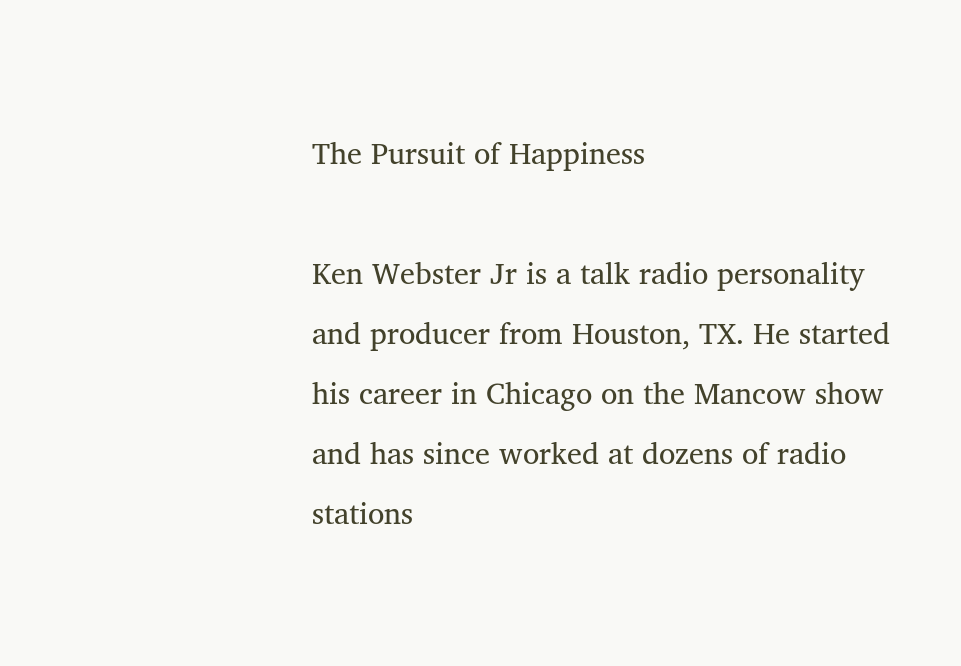The Pursuit of Happiness

Ken Webster Jr is a talk radio personality and producer from Houston, TX. He started his career in Chicago on the Mancow show and has since worked at dozens of radio stations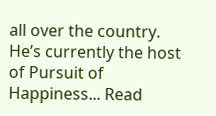all over the country. He’s currently the host of Pursuit of Happiness... Read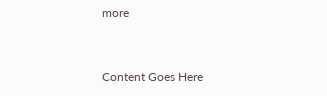more


Content Goes Here